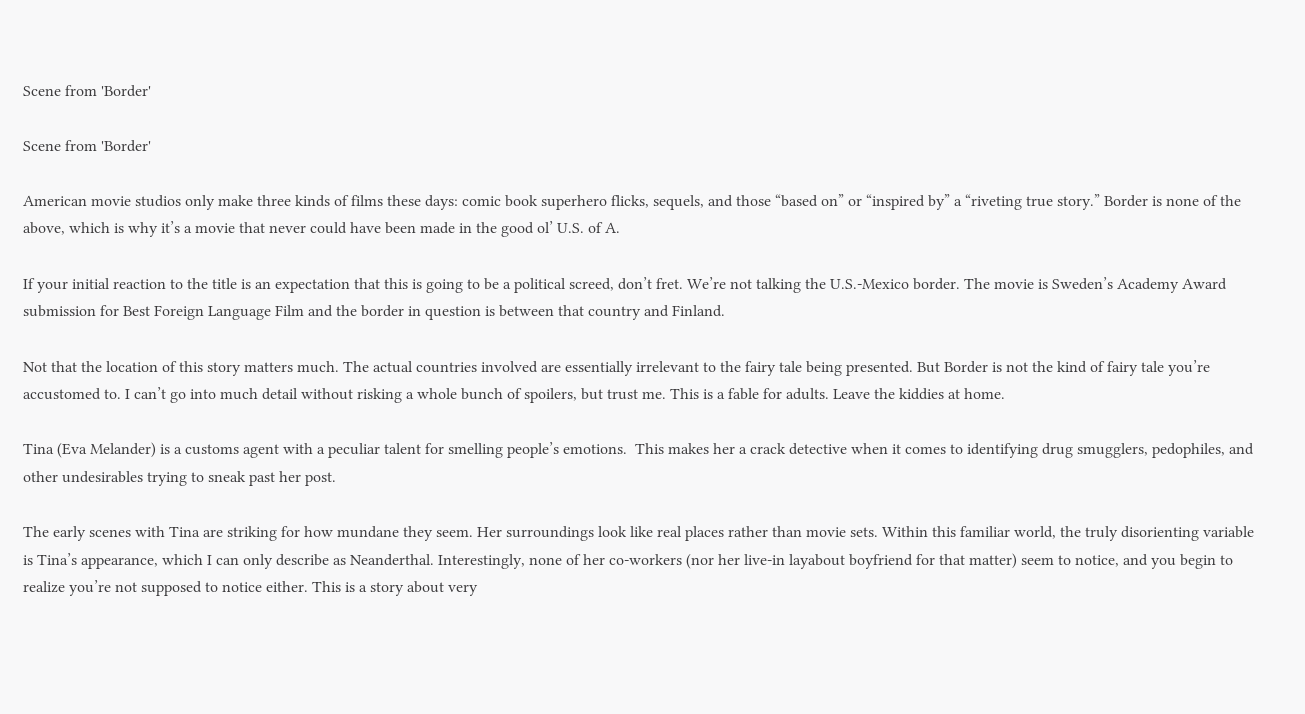Scene from 'Border'

Scene from 'Border'

American movie studios only make three kinds of films these days: comic book superhero flicks, sequels, and those “based on” or “inspired by” a “riveting true story.” Border is none of the above, which is why it’s a movie that never could have been made in the good ol’ U.S. of A.

If your initial reaction to the title is an expectation that this is going to be a political screed, don’t fret. We’re not talking the U.S.-Mexico border. The movie is Sweden’s Academy Award submission for Best Foreign Language Film and the border in question is between that country and Finland.

Not that the location of this story matters much. The actual countries involved are essentially irrelevant to the fairy tale being presented. But Border is not the kind of fairy tale you’re accustomed to. I can’t go into much detail without risking a whole bunch of spoilers, but trust me. This is a fable for adults. Leave the kiddies at home.

Tina (Eva Melander) is a customs agent with a peculiar talent for smelling people’s emotions.  This makes her a crack detective when it comes to identifying drug smugglers, pedophiles, and other undesirables trying to sneak past her post.

The early scenes with Tina are striking for how mundane they seem. Her surroundings look like real places rather than movie sets. Within this familiar world, the truly disorienting variable is Tina’s appearance, which I can only describe as Neanderthal. Interestingly, none of her co-workers (nor her live-in layabout boyfriend for that matter) seem to notice, and you begin to realize you’re not supposed to notice either. This is a story about very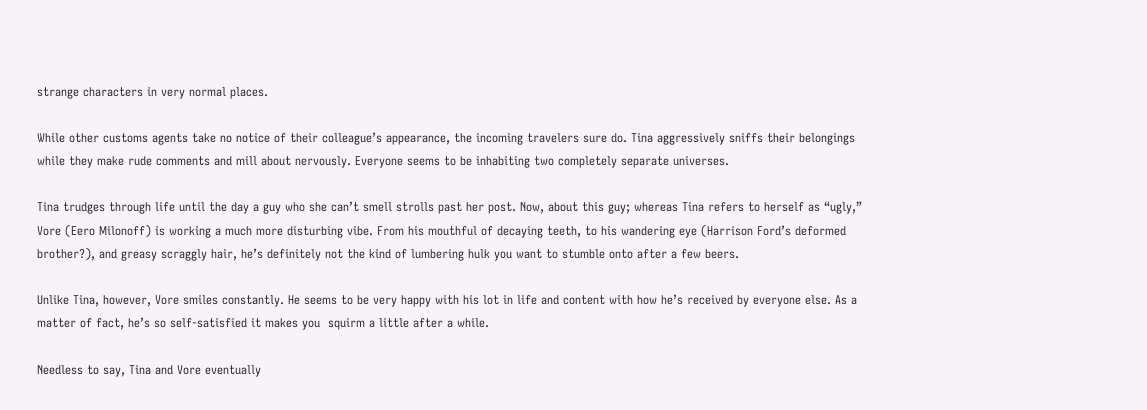strange characters in very normal places.

While other customs agents take no notice of their colleague’s appearance, the incoming travelers sure do. Tina aggressively sniffs their belongings while they make rude comments and mill about nervously. Everyone seems to be inhabiting two completely separate universes.

Tina trudges through life until the day a guy who she can’t smell strolls past her post. Now, about this guy; whereas Tina refers to herself as “ugly,” Vore (Eero Milonoff) is working a much more disturbing vibe. From his mouthful of decaying teeth, to his wandering eye (Harrison Ford’s deformed brother?), and greasy scraggly hair, he’s definitely not the kind of lumbering hulk you want to stumble onto after a few beers.

Unlike Tina, however, Vore smiles constantly. He seems to be very happy with his lot in life and content with how he’s received by everyone else. As a matter of fact, he’s so self-satisfied it makes you  squirm a little after a while.

Needless to say, Tina and Vore eventually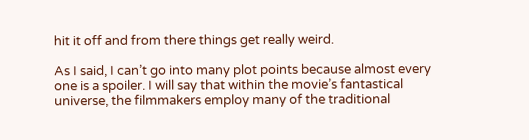hit it off and from there things get really weird.

As I said, I can’t go into many plot points because almost every one is a spoiler. I will say that within the movie’s fantastical universe, the filmmakers employ many of the traditional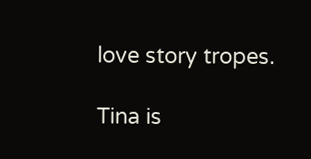love story tropes.

Tina is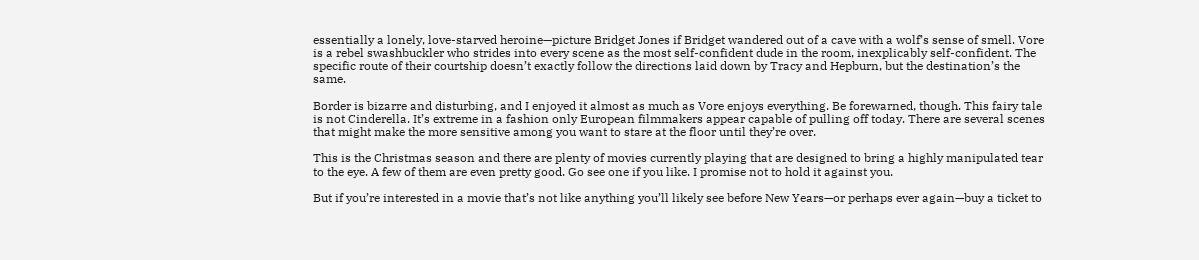essentially a lonely, love-starved heroine—picture Bridget Jones if Bridget wandered out of a cave with a wolf’s sense of smell. Vore is a rebel swashbuckler who strides into every scene as the most self-confident dude in the room, inexplicably self-confident. The specific route of their courtship doesn’t exactly follow the directions laid down by Tracy and Hepburn, but the destination’s the same.

Border is bizarre and disturbing, and I enjoyed it almost as much as Vore enjoys everything. Be forewarned, though. This fairy tale is not Cinderella. It’s extreme in a fashion only European filmmakers appear capable of pulling off today. There are several scenes that might make the more sensitive among you want to stare at the floor until they’re over.

This is the Christmas season and there are plenty of movies currently playing that are designed to bring a highly manipulated tear to the eye. A few of them are even pretty good. Go see one if you like. I promise not to hold it against you.

But if you’re interested in a movie that’s not like anything you’ll likely see before New Years—or perhaps ever again—buy a ticket to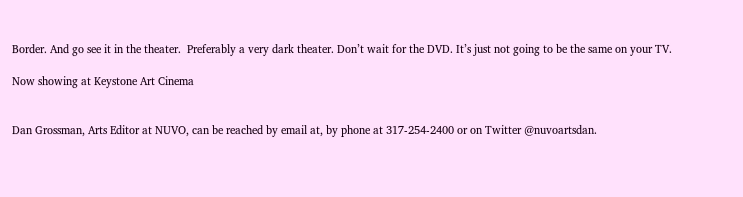Border. And go see it in the theater.  Preferably a very dark theater. Don’t wait for the DVD. It’s just not going to be the same on your TV.

Now showing at Keystone Art Cinema


Dan Grossman, Arts Editor at NUVO, can be reached by email at, by phone at 317-254-2400 or on Twitter @nuvoartsdan.